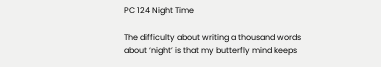PC 124 Night Time

The difficulty about writing a thousand words about ‘night’ is that my butterfly mind keeps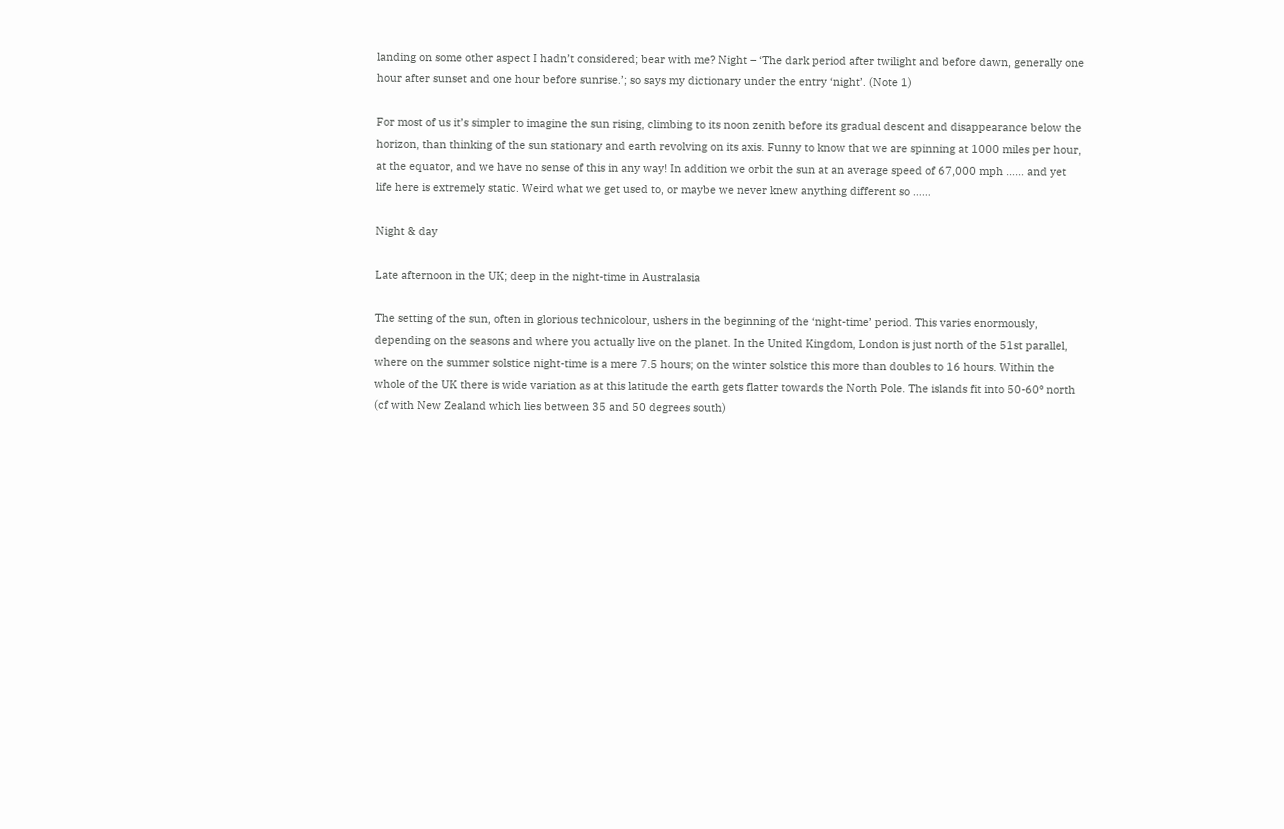landing on some other aspect I hadn’t considered; bear with me? Night – ‘The dark period after twilight and before dawn, generally one hour after sunset and one hour before sunrise.’; so says my dictionary under the entry ‘night’. (Note 1)

For most of us it’s simpler to imagine the sun rising, climbing to its noon zenith before its gradual descent and disappearance below the horizon, than thinking of the sun stationary and earth revolving on its axis. Funny to know that we are spinning at 1000 miles per hour, at the equator, and we have no sense of this in any way! In addition we orbit the sun at an average speed of 67,000 mph …… and yet life here is extremely static. Weird what we get used to, or maybe we never knew anything different so ……

Night & day

Late afternoon in the UK; deep in the night-time in Australasia

The setting of the sun, often in glorious technicolour, ushers in the beginning of the ‘night-time’ period. This varies enormously, depending on the seasons and where you actually live on the planet. In the United Kingdom, London is just north of the 51st parallel, where on the summer solstice night-time is a mere 7.5 hours; on the winter solstice this more than doubles to 16 hours. Within the whole of the UK there is wide variation as at this latitude the earth gets flatter towards the North Pole. The islands fit into 50-60º north (cf with New Zealand which lies between 35 and 50 degrees south)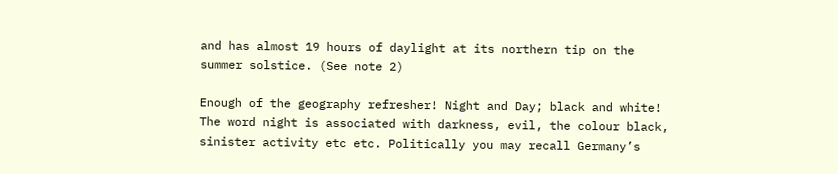and has almost 19 hours of daylight at its northern tip on the summer solstice. (See note 2)

Enough of the geography refresher! Night and Day; black and white! The word night is associated with darkness, evil, the colour black, sinister activity etc etc. Politically you may recall Germany’s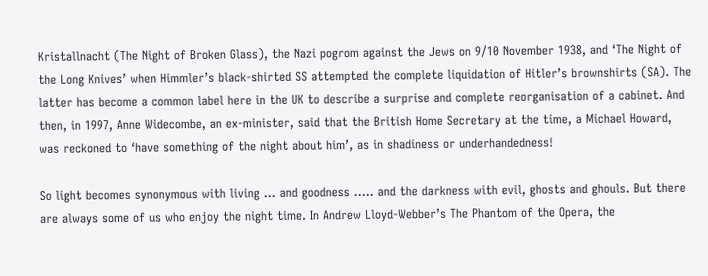Kristallnacht (The Night of Broken Glass), the Nazi pogrom against the Jews on 9/10 November 1938, and ‘The Night of the Long Knives’ when Himmler’s black-shirted SS attempted the complete liquidation of Hitler’s brownshirts (SA). The latter has become a common label here in the UK to describe a surprise and complete reorganisation of a cabinet. And then, in 1997, Anne Widecombe, an ex-minister, said that the British Home Secretary at the time, a Michael Howard, was reckoned to ‘have something of the night about him’, as in shadiness or underhandedness!

So light becomes synonymous with living … and goodness ….. and the darkness with evil, ghosts and ghouls. But there are always some of us who enjoy the night time. In Andrew Lloyd-Webber’s The Phantom of the Opera, the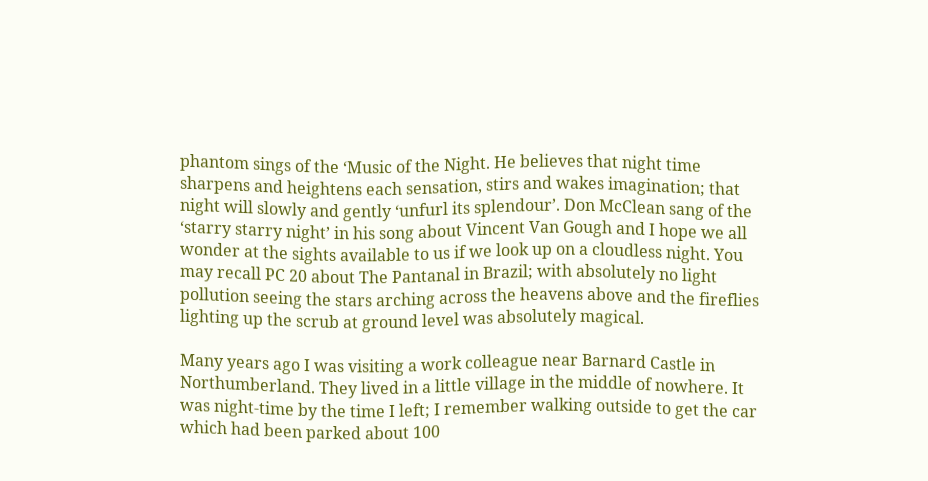phantom sings of the ‘Music of the Night. He believes that night time sharpens and heightens each sensation, stirs and wakes imagination; that night will slowly and gently ‘unfurl its splendour’. Don McClean sang of the ‘starry starry night’ in his song about Vincent Van Gough and I hope we all wonder at the sights available to us if we look up on a cloudless night. You may recall PC 20 about The Pantanal in Brazil; with absolutely no light pollution seeing the stars arching across the heavens above and the fireflies lighting up the scrub at ground level was absolutely magical.

Many years ago I was visiting a work colleague near Barnard Castle in Northumberland. They lived in a little village in the middle of nowhere. It was night-time by the time I left; I remember walking outside to get the car which had been parked about 100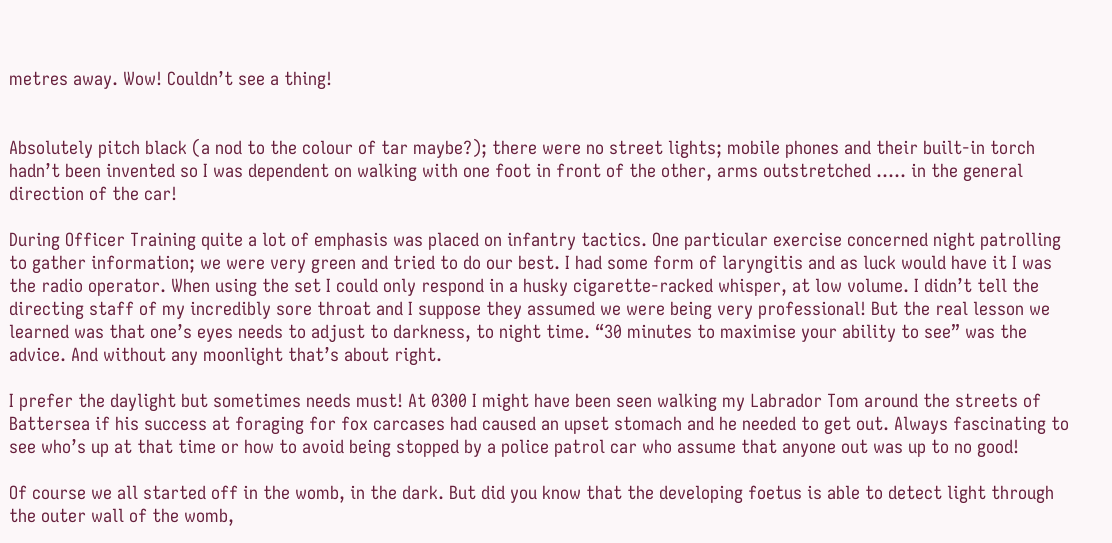metres away. Wow! Couldn’t see a thing!


Absolutely pitch black (a nod to the colour of tar maybe?); there were no street lights; mobile phones and their built-in torch hadn’t been invented so I was dependent on walking with one foot in front of the other, arms outstretched ….. in the general direction of the car!

During Officer Training quite a lot of emphasis was placed on infantry tactics. One particular exercise concerned night patrolling to gather information; we were very green and tried to do our best. I had some form of laryngitis and as luck would have it I was the radio operator. When using the set I could only respond in a husky cigarette-racked whisper, at low volume. I didn’t tell the directing staff of my incredibly sore throat and I suppose they assumed we were being very professional! But the real lesson we learned was that one’s eyes needs to adjust to darkness, to night time. “30 minutes to maximise your ability to see” was the advice. And without any moonlight that’s about right.

I prefer the daylight but sometimes needs must! At 0300 I might have been seen walking my Labrador Tom around the streets of Battersea if his success at foraging for fox carcases had caused an upset stomach and he needed to get out. Always fascinating to see who’s up at that time or how to avoid being stopped by a police patrol car who assume that anyone out was up to no good!

Of course we all started off in the womb, in the dark. But did you know that the developing foetus is able to detect light through the outer wall of the womb,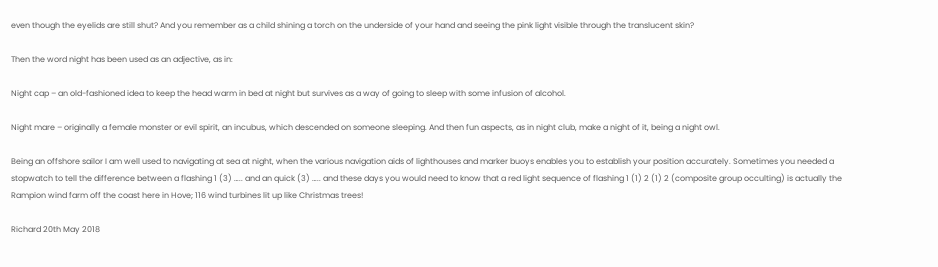even though the eyelids are still shut? And you remember as a child shining a torch on the underside of your hand and seeing the pink light visible through the translucent skin?

Then the word night has been used as an adjective, as in:

Night cap – an old-fashioned idea to keep the head warm in bed at night but survives as a way of going to sleep with some infusion of alcohol.

Night mare – originally a female monster or evil spirit, an incubus, which descended on someone sleeping. And then fun aspects, as in night club, make a night of it, being a night owl.

Being an offshore sailor I am well used to navigating at sea at night, when the various navigation aids of lighthouses and marker buoys enables you to establish your position accurately. Sometimes you needed a stopwatch to tell the difference between a flashing 1 (3) ….. and an quick (3) ….. and these days you would need to know that a red light sequence of flashing 1 (1) 2 (1) 2 (composite group occulting) is actually the Rampion wind farm off the coast here in Hove; 116 wind turbines lit up like Christmas trees!

Richard 20th May 2018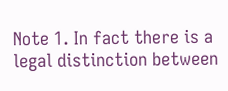Note 1. In fact there is a legal distinction between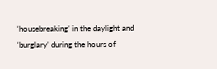‘housebreaking’ in the daylight and ‘burglary’ during the hours of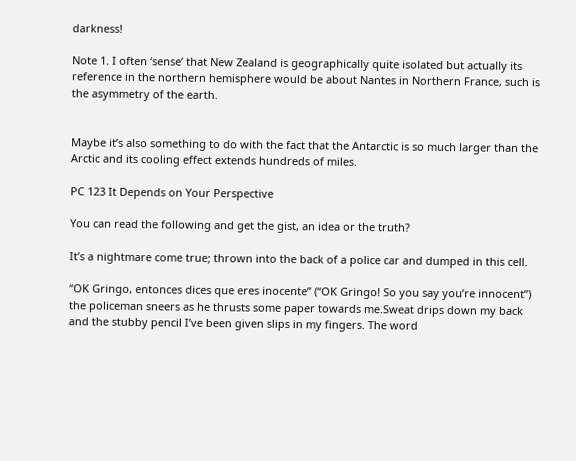darkness!

Note 1. I often ‘sense’ that New Zealand is geographically quite isolated but actually its reference in the northern hemisphere would be about Nantes in Northern France, such is the asymmetry of the earth.


Maybe it’s also something to do with the fact that the Antarctic is so much larger than the Arctic and its cooling effect extends hundreds of miles.

PC 123 It Depends on Your Perspective

You can read the following and get the gist, an idea or the truth?

It’s a nightmare come true; thrown into the back of a police car and dumped in this cell.

“OK Gringo, entonces dices que eres inocente” (“OK Gringo! So you say you’re innocent”) the policeman sneers as he thrusts some paper towards me.Sweat drips down my back and the stubby pencil I’ve been given slips in my fingers. The word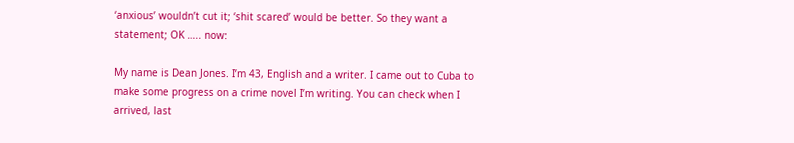‘anxious’ wouldn’t cut it; ‘shit scared’ would be better. So they want a statement; OK ….. now:

My name is Dean Jones. I’m 43, English and a writer. I came out to Cuba to make some progress on a crime novel I’m writing. You can check when I arrived, last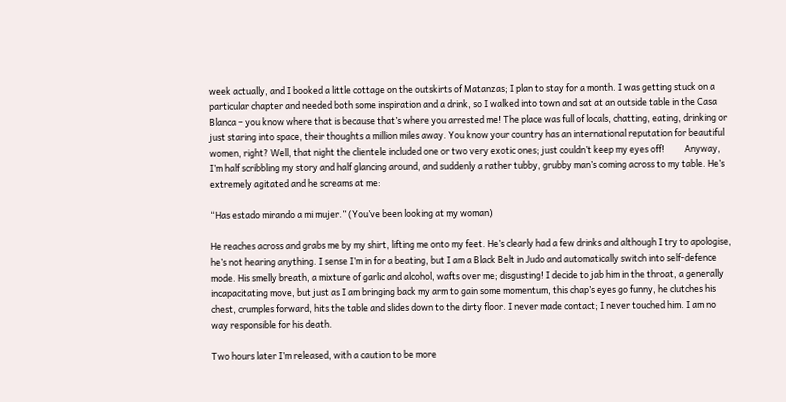week actually, and I booked a little cottage on the outskirts of Matanzas; I plan to stay for a month. I was getting stuck on a particular chapter and needed both some inspiration and a drink, so I walked into town and sat at an outside table in the Casa Blanca – you know where that is because that’s where you arrested me! The place was full of locals, chatting, eating, drinking or just staring into space, their thoughts a million miles away. You know your country has an international reputation for beautiful women, right? Well, that night the clientele included one or two very exotic ones; just couldn’t keep my eyes off!          Anyway, I’m half scribbling my story and half glancing around, and suddenly a rather tubby, grubby man’s coming across to my table. He’s extremely agitated and he screams at me:

“Has estado mirando a mi mujer.” (You’ve been looking at my woman)

He reaches across and grabs me by my shirt, lifting me onto my feet. He’s clearly had a few drinks and although I try to apologise, he’s not hearing anything. I sense I’m in for a beating, but I am a Black Belt in Judo and automatically switch into self-defence mode. His smelly breath, a mixture of garlic and alcohol, wafts over me; disgusting! I decide to jab him in the throat, a generally incapacitating move, but just as I am bringing back my arm to gain some momentum, this chap’s eyes go funny, he clutches his chest, crumples forward, hits the table and slides down to the dirty floor. I never made contact; I never touched him. I am no way responsible for his death.

Two hours later I’m released, with a caution to be more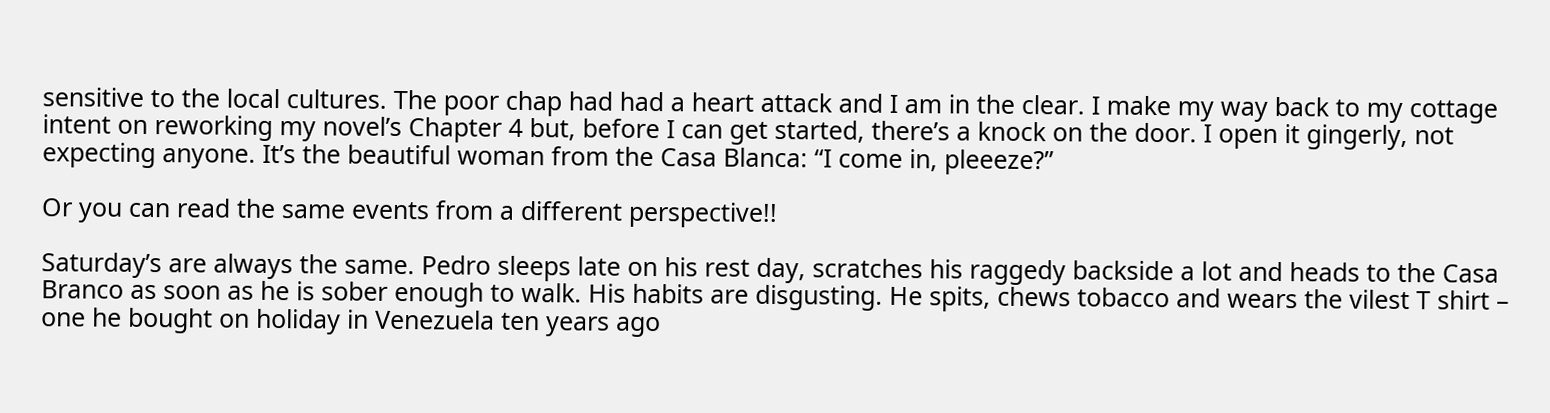sensitive to the local cultures. The poor chap had had a heart attack and I am in the clear. I make my way back to my cottage intent on reworking my novel’s Chapter 4 but, before I can get started, there’s a knock on the door. I open it gingerly, not expecting anyone. It’s the beautiful woman from the Casa Blanca: “I come in, pleeeze?”

Or you can read the same events from a different perspective!!

Saturday’s are always the same. Pedro sleeps late on his rest day, scratches his raggedy backside a lot and heads to the Casa Branco as soon as he is sober enough to walk. His habits are disgusting. He spits, chews tobacco and wears the vilest T shirt – one he bought on holiday in Venezuela ten years ago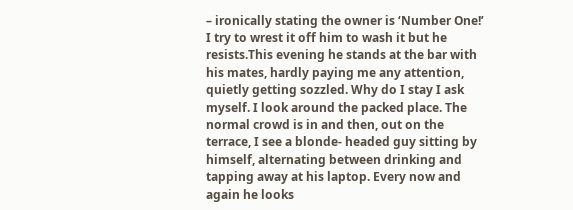– ironically stating the owner is ‘Number One!’ I try to wrest it off him to wash it but he resists.This evening he stands at the bar with his mates, hardly paying me any attention, quietly getting sozzled. Why do I stay I ask myself. I look around the packed place. The normal crowd is in and then, out on the terrace, I see a blonde- headed guy sitting by himself, alternating between drinking and tapping away at his laptop. Every now and again he looks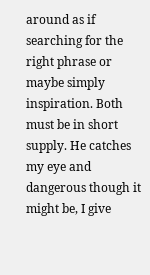around as if searching for the right phrase or maybe simply inspiration. Both must be in short supply. He catches my eye and dangerous though it might be, I give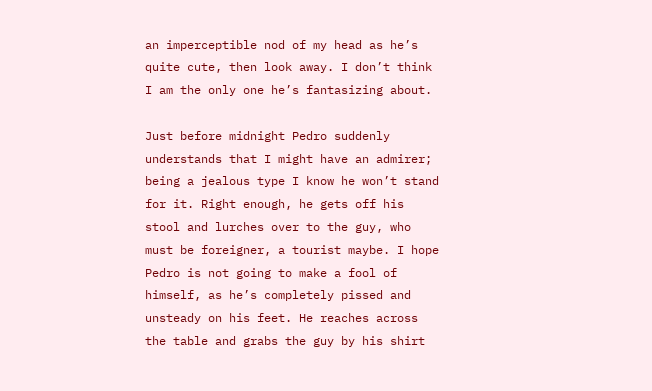an imperceptible nod of my head as he’s quite cute, then look away. I don’t think I am the only one he’s fantasizing about.

Just before midnight Pedro suddenly understands that I might have an admirer; being a jealous type I know he won’t stand for it. Right enough, he gets off his stool and lurches over to the guy, who must be foreigner, a tourist maybe. I hope Pedro is not going to make a fool of himself, as he’s completely pissed and unsteady on his feet. He reaches across the table and grabs the guy by his shirt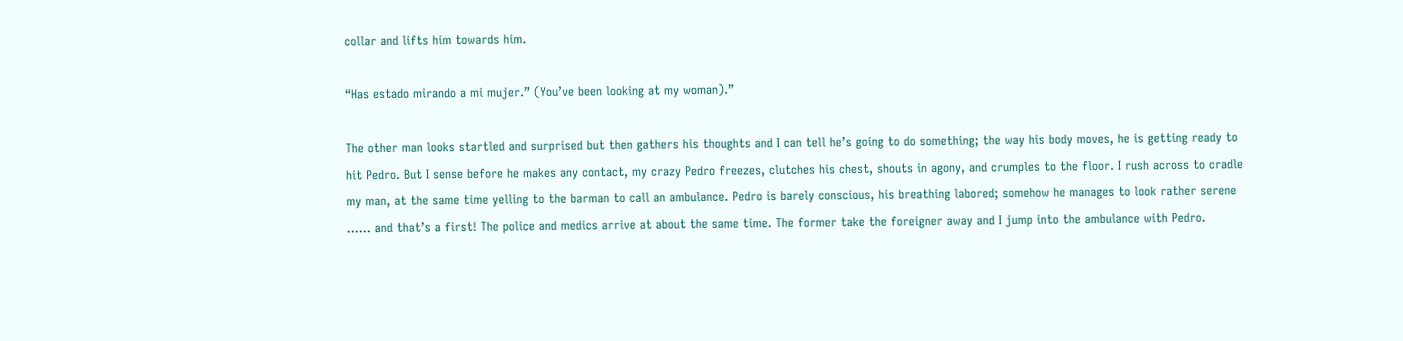collar and lifts him towards him.

“Has estado mirando a mi mujer.” (You’ve been looking at my woman).”

The other man looks startled and surprised but then gathers his thoughts and I can tell he’s going to do something; the way his body moves, he is getting ready to hit Pedro. But I sense before he makes any contact, my crazy Pedro freezes, clutches his chest, shouts in agony, and crumples to the floor. I rush across to cradle my man, at the same time yelling to the barman to call an ambulance. Pedro is barely conscious, his breathing labored; somehow he manages to look rather serene …… and that’s a first! The police and medics arrive at about the same time. The former take the foreigner away and I jump into the ambulance with Pedro.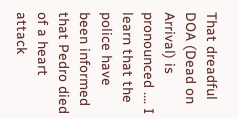That dreadful DOA (Dead on Arrival) is pronounced …. I learn that the police have been informed that Pedro died of a heart attack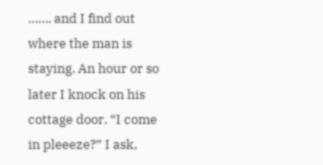……. and I find out where the man is staying. An hour or so later I knock on his cottage door. “I come in pleeeze?” I ask,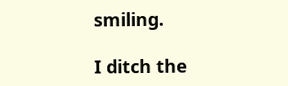smiling.

I ditch the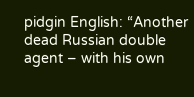pidgin English: “Another dead Russian double agent – with his own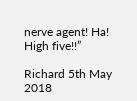nerve agent! Ha! High five!!”

Richard 5th May 2018